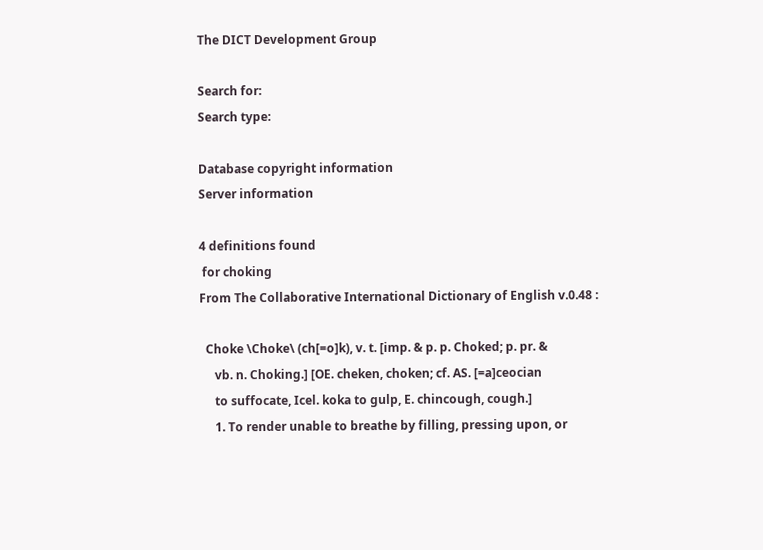The DICT Development Group

Search for:
Search type:

Database copyright information
Server information

4 definitions found
 for choking
From The Collaborative International Dictionary of English v.0.48 :

  Choke \Choke\ (ch[=o]k), v. t. [imp. & p. p. Choked; p. pr. &
     vb. n. Choking.] [OE. cheken, choken; cf. AS. [=a]ceocian
     to suffocate, Icel. koka to gulp, E. chincough, cough.]
     1. To render unable to breathe by filling, pressing upon, or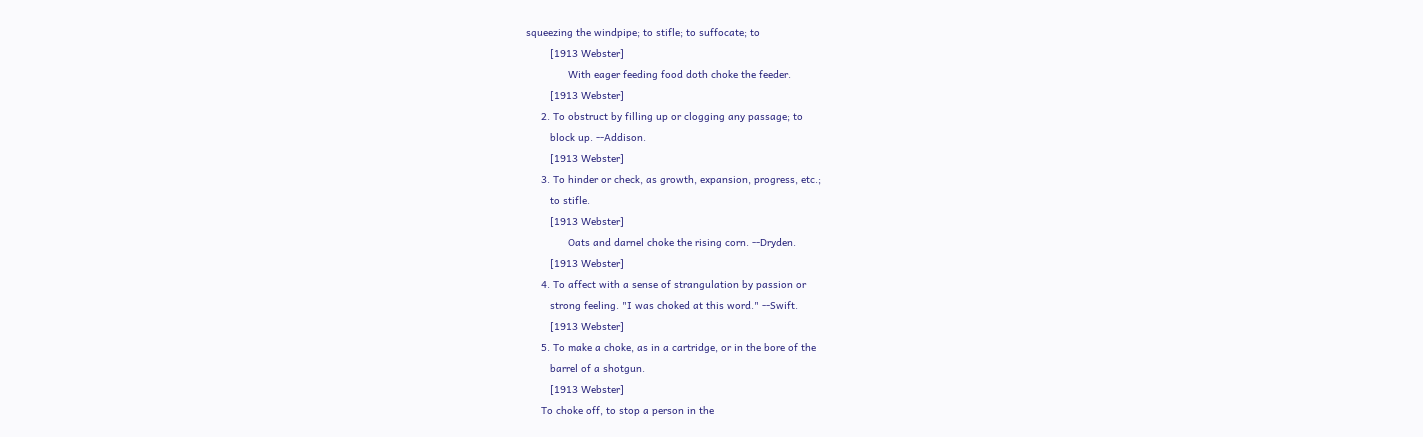squeezing the windpipe; to stifle; to suffocate; to
        [1913 Webster]
              With eager feeding food doth choke the feeder.
        [1913 Webster]
     2. To obstruct by filling up or clogging any passage; to
        block up. --Addison.
        [1913 Webster]
     3. To hinder or check, as growth, expansion, progress, etc.;
        to stifle.
        [1913 Webster]
              Oats and darnel choke the rising corn. --Dryden.
        [1913 Webster]
     4. To affect with a sense of strangulation by passion or
        strong feeling. "I was choked at this word." --Swift.
        [1913 Webster]
     5. To make a choke, as in a cartridge, or in the bore of the
        barrel of a shotgun.
        [1913 Webster]
     To choke off, to stop a person in the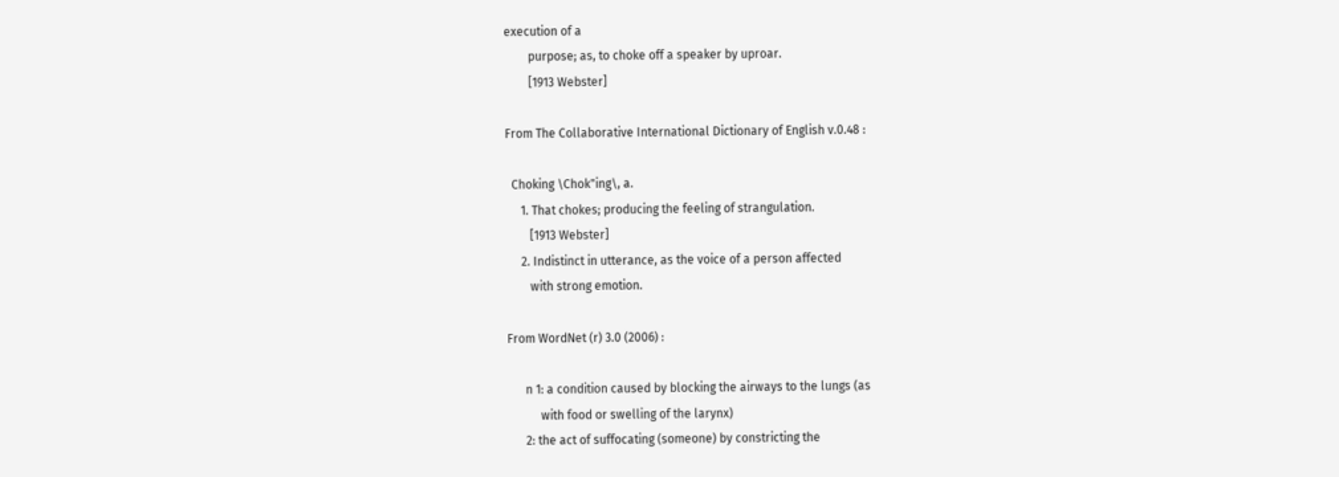execution of a
        purpose; as, to choke off a speaker by uproar.
        [1913 Webster]

From The Collaborative International Dictionary of English v.0.48 :

  Choking \Chok"ing\, a.
     1. That chokes; producing the feeling of strangulation.
        [1913 Webster]
     2. Indistinct in utterance, as the voice of a person affected
        with strong emotion.

From WordNet (r) 3.0 (2006) :

      n 1: a condition caused by blocking the airways to the lungs (as
           with food or swelling of the larynx)
      2: the act of suffocating (someone) by constricting the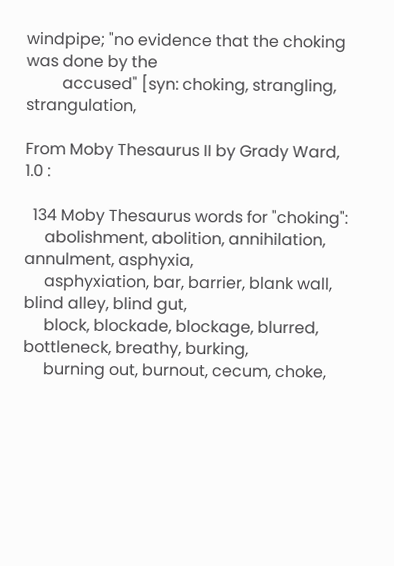windpipe; "no evidence that the choking was done by the
         accused" [syn: choking, strangling, strangulation,

From Moby Thesaurus II by Grady Ward, 1.0 :

  134 Moby Thesaurus words for "choking":
     abolishment, abolition, annihilation, annulment, asphyxia,
     asphyxiation, bar, barrier, blank wall, blind alley, blind gut,
     block, blockade, blockage, blurred, bottleneck, breathy, burking,
     burning out, burnout, cecum, choke,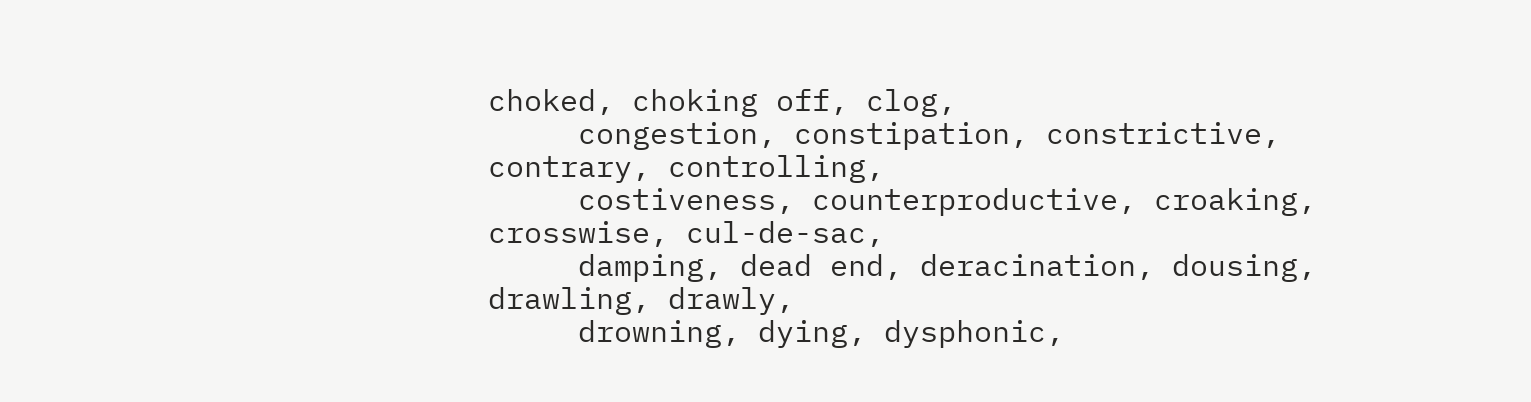choked, choking off, clog,
     congestion, constipation, constrictive, contrary, controlling,
     costiveness, counterproductive, croaking, crosswise, cul-de-sac,
     damping, dead end, deracination, dousing, drawling, drawly,
     drowning, dying, dysphonic,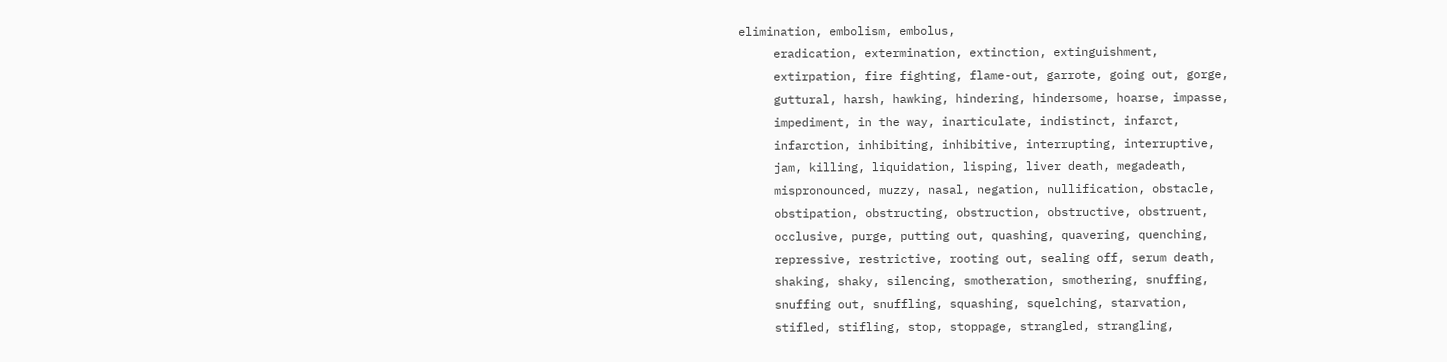elimination, embolism, embolus,
     eradication, extermination, extinction, extinguishment,
     extirpation, fire fighting, flame-out, garrote, going out, gorge,
     guttural, harsh, hawking, hindering, hindersome, hoarse, impasse,
     impediment, in the way, inarticulate, indistinct, infarct,
     infarction, inhibiting, inhibitive, interrupting, interruptive,
     jam, killing, liquidation, lisping, liver death, megadeath,
     mispronounced, muzzy, nasal, negation, nullification, obstacle,
     obstipation, obstructing, obstruction, obstructive, obstruent,
     occlusive, purge, putting out, quashing, quavering, quenching,
     repressive, restrictive, rooting out, sealing off, serum death,
     shaking, shaky, silencing, smotheration, smothering, snuffing,
     snuffing out, snuffling, squashing, squelching, starvation,
     stifled, stifling, stop, stoppage, strangled, strangling,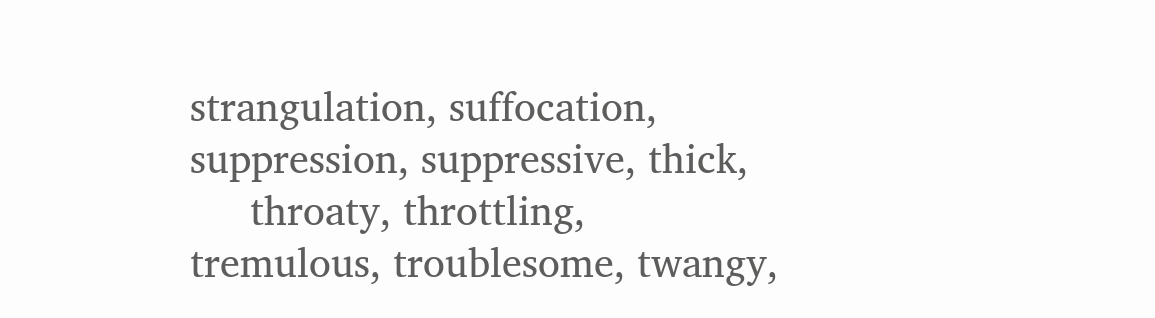strangulation, suffocation, suppression, suppressive, thick,
     throaty, throttling, tremulous, troublesome, twangy,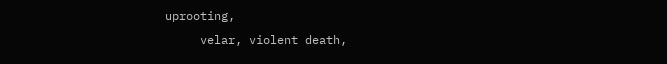uprooting,
     velar, violent death,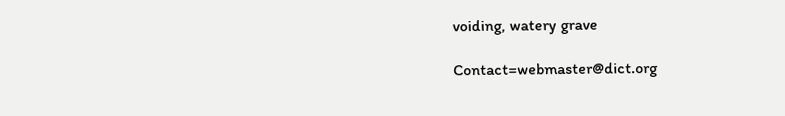voiding, watery grave

Contact=webmaster@dict.org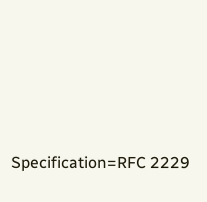Specification=RFC 2229